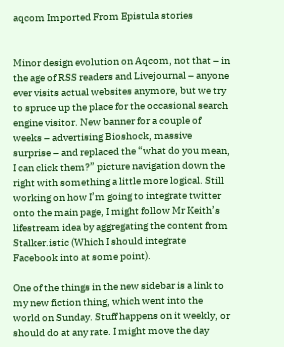aqcom Imported From Epistula stories


Minor design evolution on Aqcom, not that – in the age of RSS readers and Livejournal – anyone ever visits actual websites anymore, but we try to spruce up the place for the occasional search engine visitor. New banner for a couple of weeks – advertising Bioshock, massive surprise – and replaced the “what do you mean, I can click them?” picture navigation down the right with something a little more logical. Still working on how I’m going to integrate twitter onto the main page, I might follow Mr Keith’s lifestream idea by aggregating the content from Stalker.istic (Which I should integrate Facebook into at some point).

One of the things in the new sidebar is a link to my new fiction thing, which went into the world on Sunday. Stuff happens on it weekly, or should do at any rate. I might move the day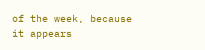of the week, because it appears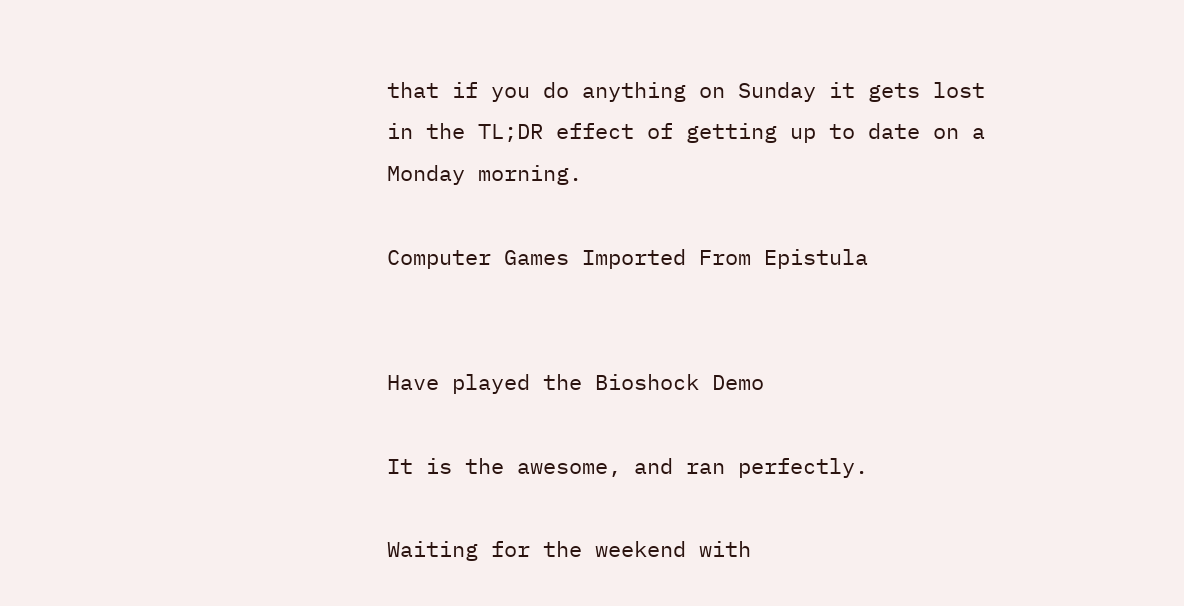that if you do anything on Sunday it gets lost in the TL;DR effect of getting up to date on a Monday morning.

Computer Games Imported From Epistula


Have played the Bioshock Demo

It is the awesome, and ran perfectly.

Waiting for the weekend with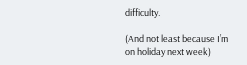difficulty.

(And not least because I’m on holiday next week)